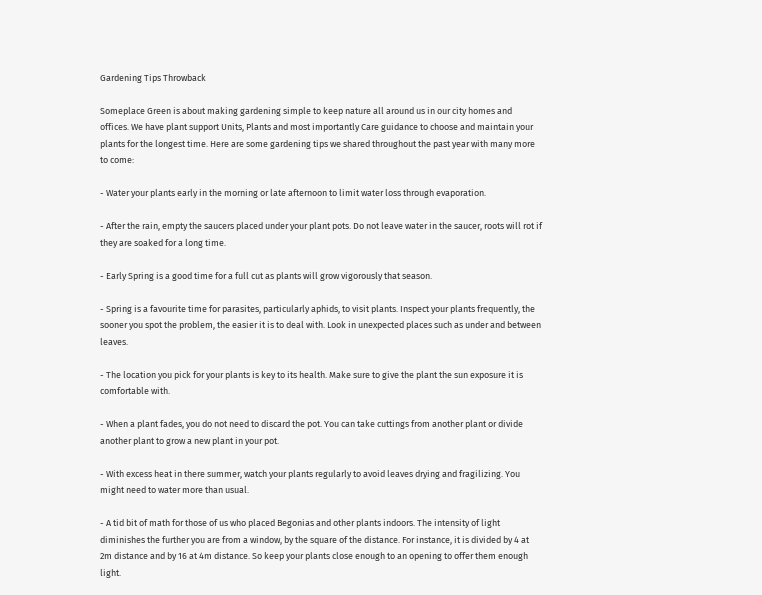Gardening Tips Throwback

Someplace Green is about making gardening simple to keep nature all around us in our city homes and offices. We have plant support Units, Plants and most importantly Care guidance to choose and maintain your plants for the longest time. Here are some gardening tips we shared throughout the past year with many more to come:

- Water your plants early in the morning or late afternoon to limit water loss through evaporation.

- After the rain, empty the saucers placed under your plant pots. Do not leave water in the saucer, roots will rot if they are soaked for a long time.

- Early Spring is a good time for a full cut as plants will grow vigorously that season.

- Spring is a favourite time for parasites, particularly aphids, to visit plants. Inspect your plants frequently, the sooner you spot the problem, the easier it is to deal with. Look in unexpected places such as under and between leaves.

- The location you pick for your plants is key to its health. Make sure to give the plant the sun exposure it is comfortable with.

- When a plant fades, you do not need to discard the pot. You can take cuttings from another plant or divide another plant to grow a new plant in your pot.

- With excess heat in there summer, watch your plants regularly to avoid leaves drying and fragilizing. You might need to water more than usual.

- A tid bit of math for those of us who placed Begonias and other plants indoors. The intensity of light diminishes the further you are from a window, by the square of the distance. For instance, it is divided by 4 at 2m distance and by 16 at 4m distance. So keep your plants close enough to an opening to offer them enough light.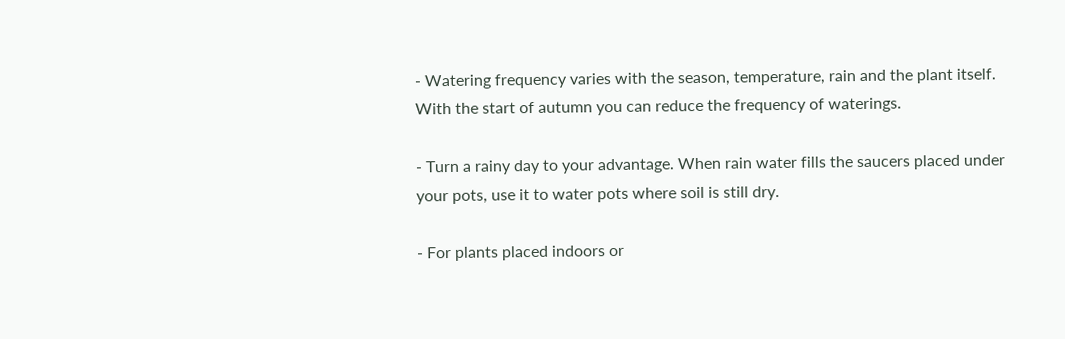- Watering frequency varies with the season, temperature, rain and the plant itself. With the start of autumn you can reduce the frequency of waterings.

- Turn a rainy day to your advantage. When rain water fills the saucers placed under your pots, use it to water pots where soil is still dry.

- For plants placed indoors or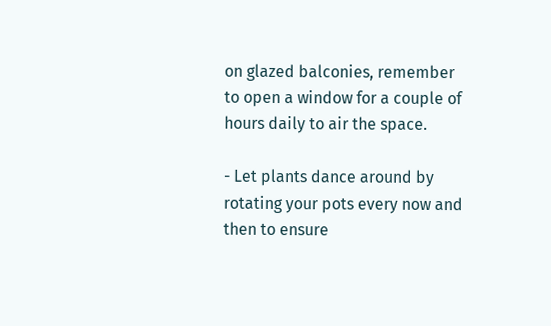on glazed balconies, remember to open a window for a couple of hours daily to air the space.

- Let plants dance around by rotating your pots every now and then to ensure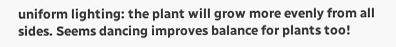uniform lighting: the plant will grow more evenly from all sides. Seems dancing improves balance for plants too!